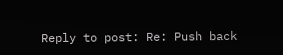Reply to post: Re: Push back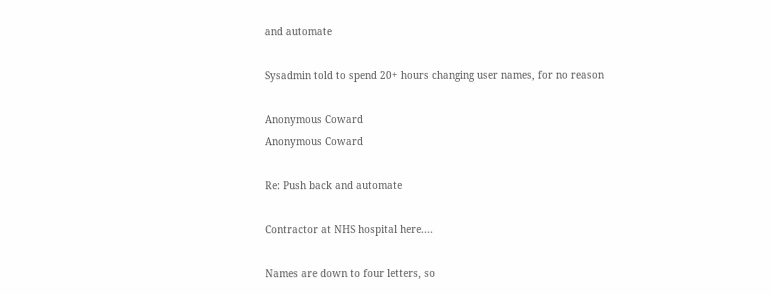and automate

Sysadmin told to spend 20+ hours changing user names, for no reason

Anonymous Coward
Anonymous Coward

Re: Push back and automate

Contractor at NHS hospital here....

Names are down to four letters, so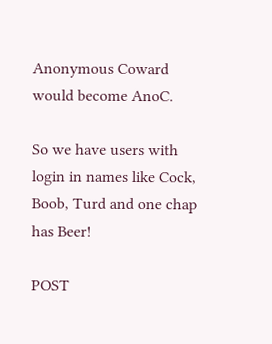Anonymous Coward would become AnoC.

So we have users with login in names like Cock, Boob, Turd and one chap has Beer!

POST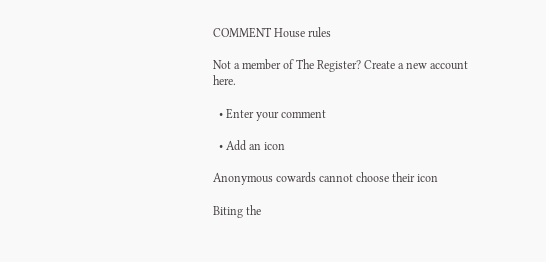COMMENT House rules

Not a member of The Register? Create a new account here.

  • Enter your comment

  • Add an icon

Anonymous cowards cannot choose their icon

Biting the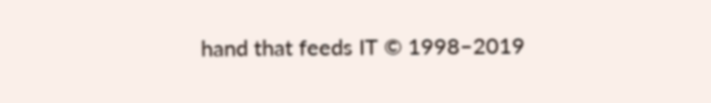hand that feeds IT © 1998–2019